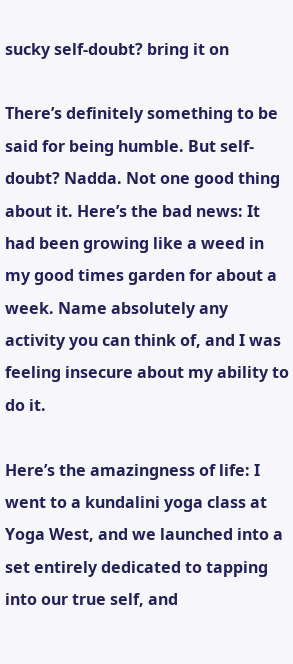sucky self-doubt? bring it on

There’s definitely something to be said for being humble. But self-doubt? Nadda. Not one good thing about it. Here’s the bad news: It had been growing like a weed in my good times garden for about a week. Name absolutely any activity you can think of, and I was feeling insecure about my ability to do it.

Here’s the amazingness of life: I went to a kundalini yoga class at Yoga West, and we launched into a set entirely dedicated to tapping into our true self, and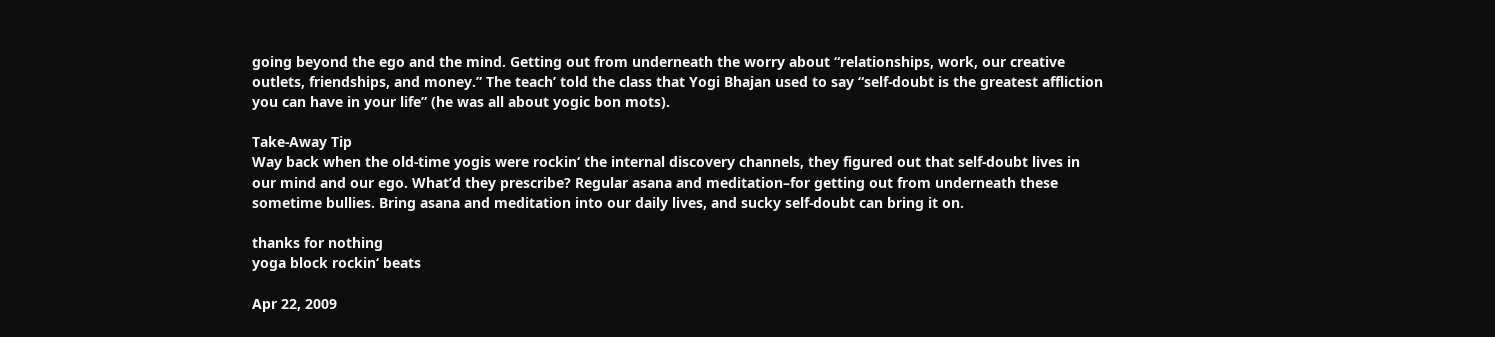going beyond the ego and the mind. Getting out from underneath the worry about “relationships, work, our creative outlets, friendships, and money.” The teach’ told the class that Yogi Bhajan used to say “self-doubt is the greatest affliction you can have in your life” (he was all about yogic bon mots).

Take-Away Tip
Way back when the old-time yogis were rockin‘ the internal discovery channels, they figured out that self-doubt lives in our mind and our ego. What’d they prescribe? Regular asana and meditation–for getting out from underneath these sometime bullies. Bring asana and meditation into our daily lives, and sucky self-doubt can bring it on.

thanks for nothing
yoga block rockin‘ beats

Apr 22, 2009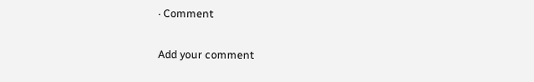· Comment

Add your comment